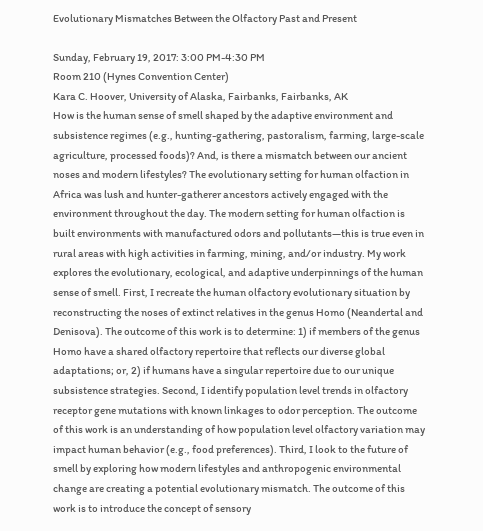Evolutionary Mismatches Between the Olfactory Past and Present

Sunday, February 19, 2017: 3:00 PM-4:30 PM
Room 210 (Hynes Convention Center)
Kara C. Hoover, University of Alaska, Fairbanks, Fairbanks, AK
How is the human sense of smell shaped by the adaptive environment and subsistence regimes (e.g., hunting-gathering, pastoralism, farming, large-scale agriculture, processed foods)? And, is there a mismatch between our ancient noses and modern lifestyles? The evolutionary setting for human olfaction in Africa was lush and hunter-gatherer ancestors actively engaged with the environment throughout the day. The modern setting for human olfaction is built environments with manufactured odors and pollutants—this is true even in rural areas with high activities in farming, mining, and/or industry. My work explores the evolutionary, ecological, and adaptive underpinnings of the human sense of smell. First, I recreate the human olfactory evolutionary situation by reconstructing the noses of extinct relatives in the genus Homo (Neandertal and Denisova). The outcome of this work is to determine: 1) if members of the genus Homo have a shared olfactory repertoire that reflects our diverse global adaptations; or, 2) if humans have a singular repertoire due to our unique subsistence strategies. Second, I identify population level trends in olfactory receptor gene mutations with known linkages to odor perception. The outcome of this work is an understanding of how population level olfactory variation may impact human behavior (e.g., food preferences). Third, I look to the future of smell by exploring how modern lifestyles and anthropogenic environmental change are creating a potential evolutionary mismatch. The outcome of this work is to introduce the concept of sensory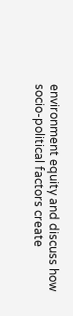environment equity and discuss how socio-political factors create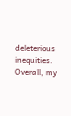deleterious inequities. Overall, my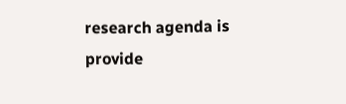research agenda is provide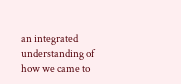an integrated understanding of how we came to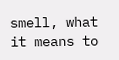smell, what it means to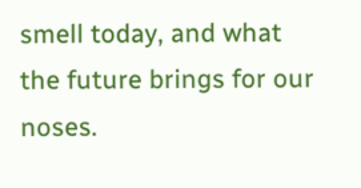smell today, and what the future brings for our noses.